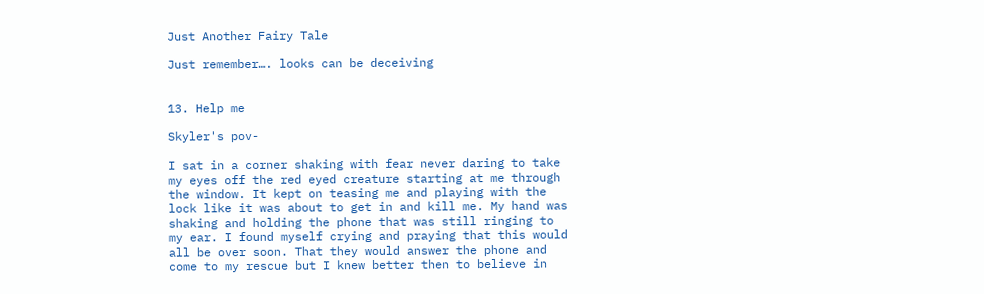Just Another Fairy Tale

Just remember…. looks can be deceiving


13. Help me

Skyler's pov-

I sat in a corner shaking with fear never daring to take my eyes off the red eyed creature starting at me through the window. It kept on teasing me and playing with the lock like it was about to get in and kill me. My hand was shaking and holding the phone that was still ringing to my ear. I found myself crying and praying that this would all be over soon. That they would answer the phone and come to my rescue but I knew better then to believe in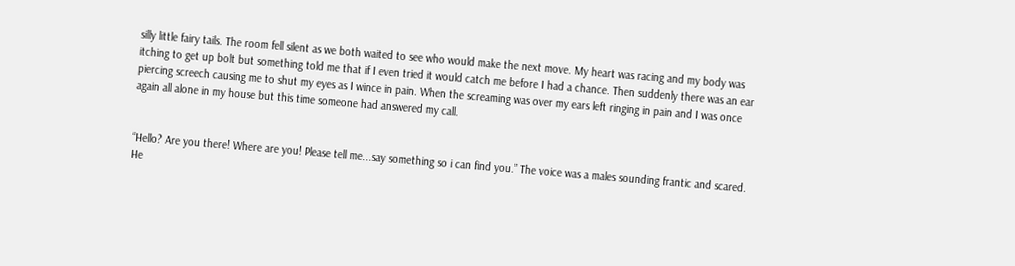silly little fairy tails. The room fell silent as we both waited to see who would make the next move. My heart was racing and my body was itching to get up bolt but something told me that if I even tried it would catch me before I had a chance. Then suddenly there was an ear piercing screech causing me to shut my eyes as I wince in pain. When the screaming was over my ears left ringing in pain and I was once again all alone in my house but this time someone had answered my call.


“Hello? Are you there! Where are you! Please tell me...say something so i can find you.” The voice was a males sounding frantic and scared. He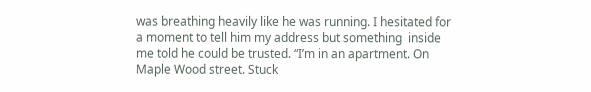was breathing heavily like he was running. I hesitated for a moment to tell him my address but something  inside me told he could be trusted. “I’m in an apartment. On Maple Wood street. Stuck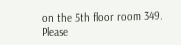on the 5th floor room 349. Please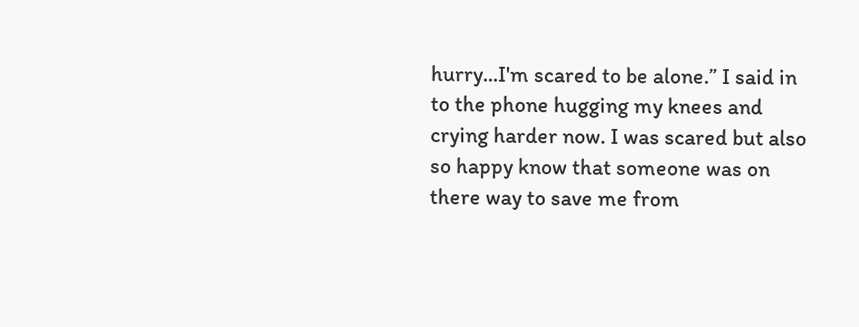hurry...I'm scared to be alone.” I said in to the phone hugging my knees and crying harder now. I was scared but also so happy know that someone was on there way to save me from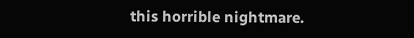this horrible nightmare.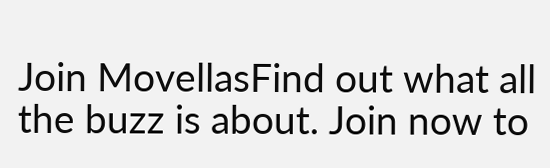Join MovellasFind out what all the buzz is about. Join now to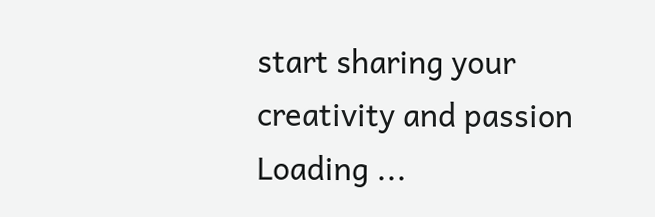start sharing your creativity and passion
Loading ...